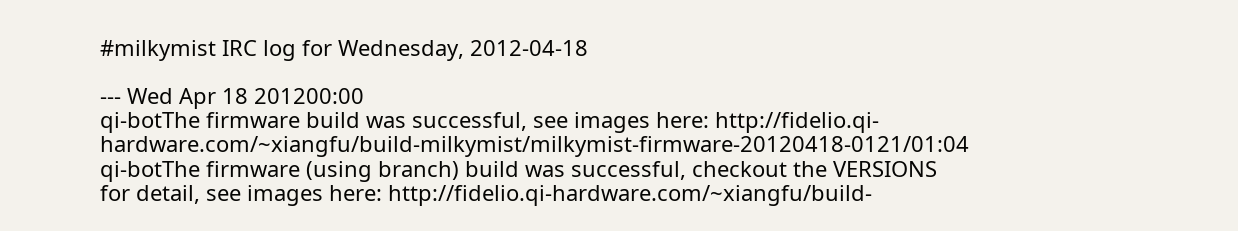#milkymist IRC log for Wednesday, 2012-04-18

--- Wed Apr 18 201200:00
qi-botThe firmware build was successful, see images here: http://fidelio.qi-hardware.com/~xiangfu/build-milkymist/milkymist-firmware-20120418-0121/01:04
qi-botThe firmware (using branch) build was successful, checkout the VERSIONS for detail, see images here: http://fidelio.qi-hardware.com/~xiangfu/build-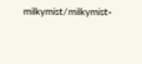milkymist/milkymist-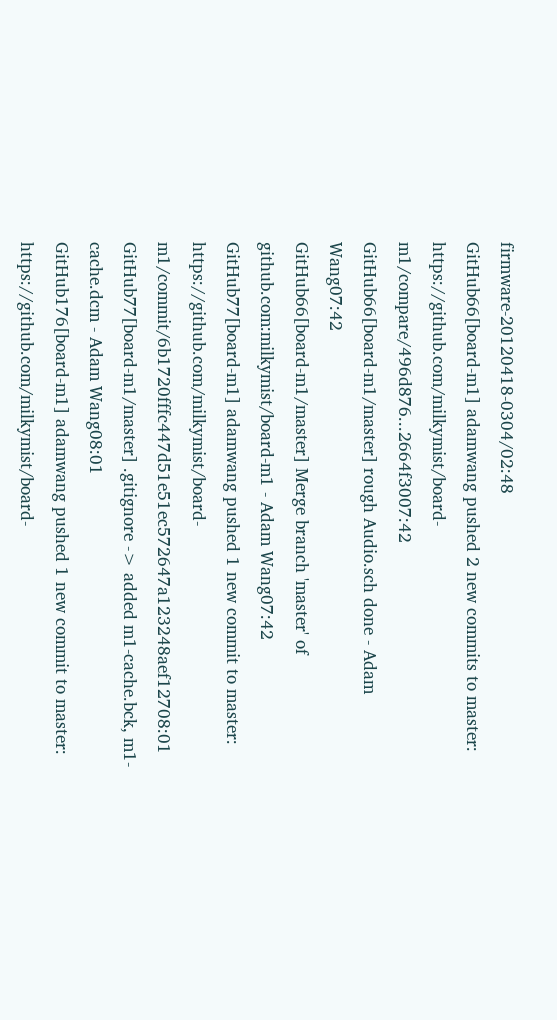firmware-20120418-0304/02:48
GitHub66[board-m1] adamwang pushed 2 new commits to master: https://github.com/milkymist/board-m1/compare/496d876...2664f3007:42
GitHub66[board-m1/master] rough Audio.sch done - Adam Wang07:42
GitHub66[board-m1/master] Merge branch 'master' of github.com:milkymist/board-m1 - Adam Wang07:42
GitHub77[board-m1] adamwang pushed 1 new commit to master: https://github.com/milkymist/board-m1/commit/6b1720fffc447d51e51ec572647a123248aef12708:01
GitHub77[board-m1/master] .gitignore -> added m1-cache.bck, m1-cache.dcm - Adam Wang08:01
GitHub176[board-m1] adamwang pushed 1 new commit to master: https://github.com/milkymist/board-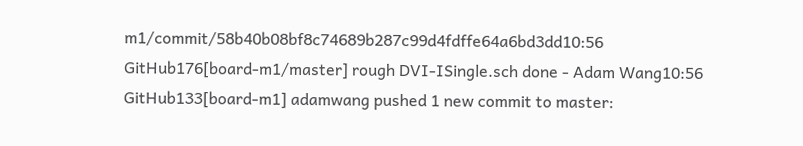m1/commit/58b40b08bf8c74689b287c99d4fdffe64a6bd3dd10:56
GitHub176[board-m1/master] rough DVI-ISingle.sch done - Adam Wang10:56
GitHub133[board-m1] adamwang pushed 1 new commit to master: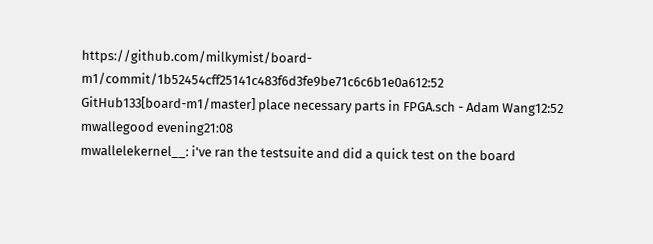https://github.com/milkymist/board-m1/commit/1b52454cff25141c483f6d3fe9be71c6c6b1e0a612:52
GitHub133[board-m1/master] place necessary parts in FPGA.sch - Adam Wang12:52
mwallegood evening21:08
mwallelekernel__: i've ran the testsuite and did a quick test on the board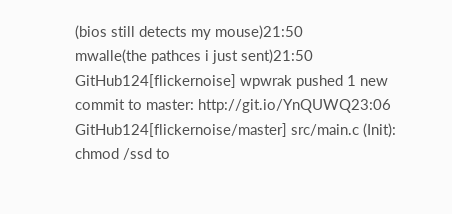(bios still detects my mouse)21:50
mwalle(the pathces i just sent)21:50
GitHub124[flickernoise] wpwrak pushed 1 new commit to master: http://git.io/YnQUWQ23:06
GitHub124[flickernoise/master] src/main.c (Init): chmod /ssd to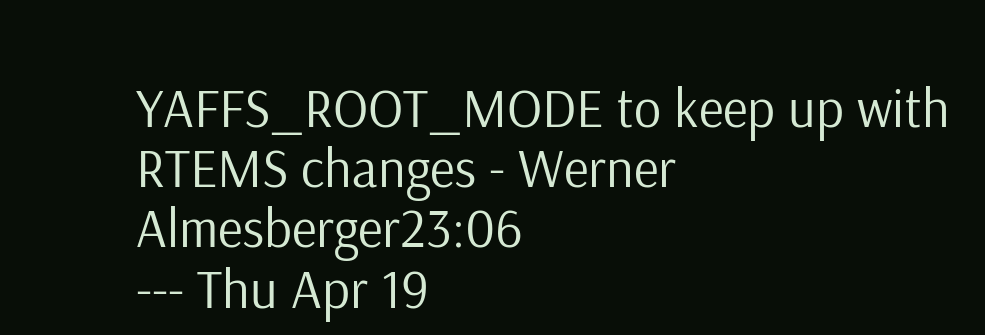YAFFS_ROOT_MODE to keep up with RTEMS changes - Werner Almesberger23:06
--- Thu Apr 19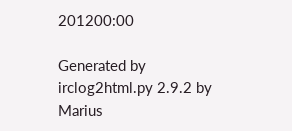201200:00

Generated by irclog2html.py 2.9.2 by Marius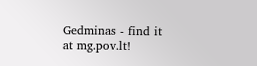Gedminas - find it at mg.pov.lt!